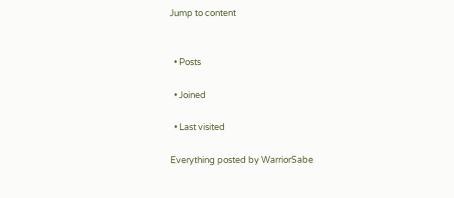Jump to content


  • Posts

  • Joined

  • Last visited

Everything posted by WarriorSabe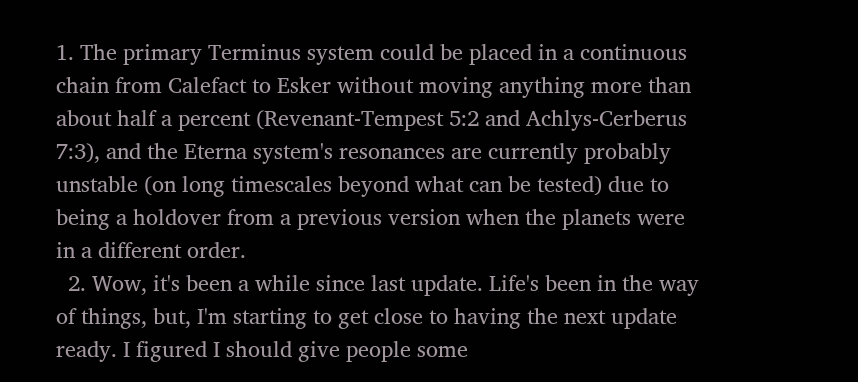1. The primary Terminus system could be placed in a continuous chain from Calefact to Esker without moving anything more than about half a percent (Revenant-Tempest 5:2 and Achlys-Cerberus 7:3), and the Eterna system's resonances are currently probably unstable (on long timescales beyond what can be tested) due to being a holdover from a previous version when the planets were in a different order.
  2. Wow, it's been a while since last update. Life's been in the way of things, but, I'm starting to get close to having the next update ready. I figured I should give people some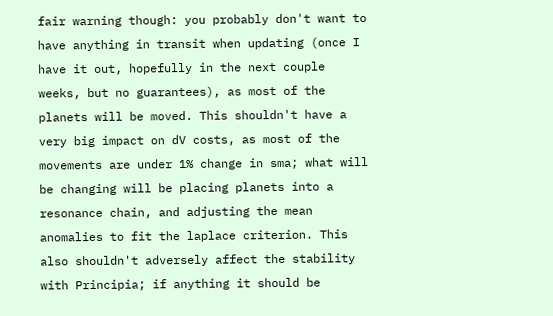fair warning though: you probably don't want to have anything in transit when updating (once I have it out, hopefully in the next couple weeks, but no guarantees), as most of the planets will be moved. This shouldn't have a very big impact on dV costs, as most of the movements are under 1% change in sma; what will be changing will be placing planets into a resonance chain, and adjusting the mean anomalies to fit the laplace criterion. This also shouldn't adversely affect the stability with Principia; if anything it should be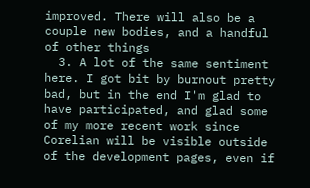improved. There will also be a couple new bodies, and a handful of other things
  3. A lot of the same sentiment here. I got bit by burnout pretty bad, but in the end I'm glad to have participated, and glad some of my more recent work since Corelian will be visible outside of the development pages, even if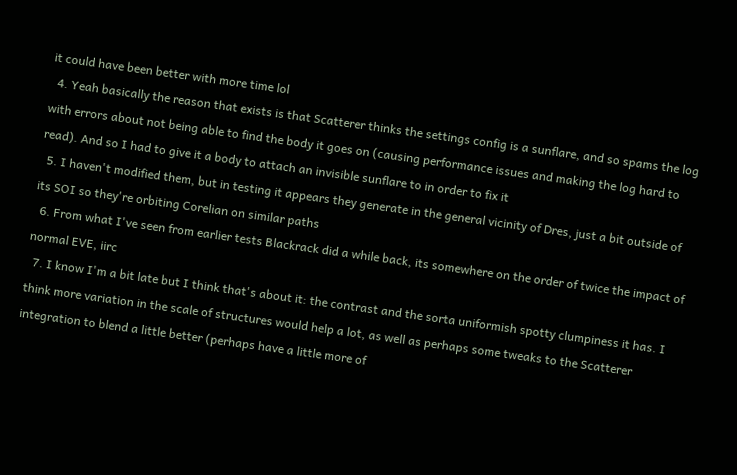it could have been better with more time lol
  4. Yeah basically the reason that exists is that Scatterer thinks the settings config is a sunflare, and so spams the log with errors about not being able to find the body it goes on (causing performance issues and making the log hard to read). And so I had to give it a body to attach an invisible sunflare to in order to fix it
  5. I haven't modified them, but in testing it appears they generate in the general vicinity of Dres, just a bit outside of its SOI so they're orbiting Corelian on similar paths
  6. From what I've seen from earlier tests Blackrack did a while back, its somewhere on the order of twice the impact of normal EVE, iirc
  7. I know I'm a bit late but I think that's about it: the contrast and the sorta uniformish spotty clumpiness it has. I think more variation in the scale of structures would help a lot, as well as perhaps some tweaks to the Scatterer integration to blend a little better (perhaps have a little more of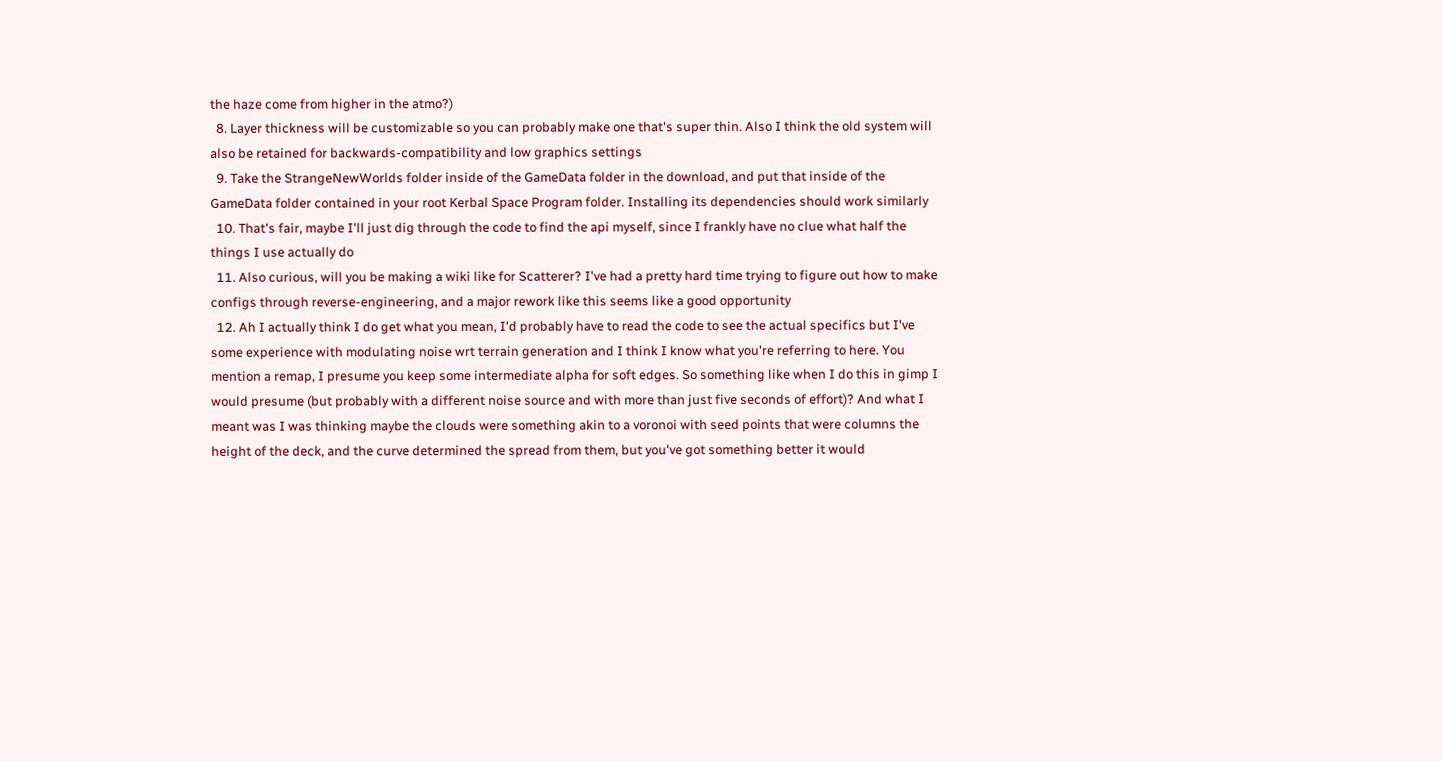the haze come from higher in the atmo?)
  8. Layer thickness will be customizable so you can probably make one that's super thin. Also I think the old system will also be retained for backwards-compatibility and low graphics settings
  9. Take the StrangeNewWorlds folder inside of the GameData folder in the download, and put that inside of the GameData folder contained in your root Kerbal Space Program folder. Installing its dependencies should work similarly
  10. That's fair, maybe I'll just dig through the code to find the api myself, since I frankly have no clue what half the things I use actually do
  11. Also curious, will you be making a wiki like for Scatterer? I've had a pretty hard time trying to figure out how to make configs through reverse-engineering, and a major rework like this seems like a good opportunity
  12. Ah I actually think I do get what you mean, I'd probably have to read the code to see the actual specifics but I've some experience with modulating noise wrt terrain generation and I think I know what you're referring to here. You mention a remap, I presume you keep some intermediate alpha for soft edges. So something like when I do this in gimp I would presume (but probably with a different noise source and with more than just five seconds of effort)? And what I meant was I was thinking maybe the clouds were something akin to a voronoi with seed points that were columns the height of the deck, and the curve determined the spread from them, but you've got something better it would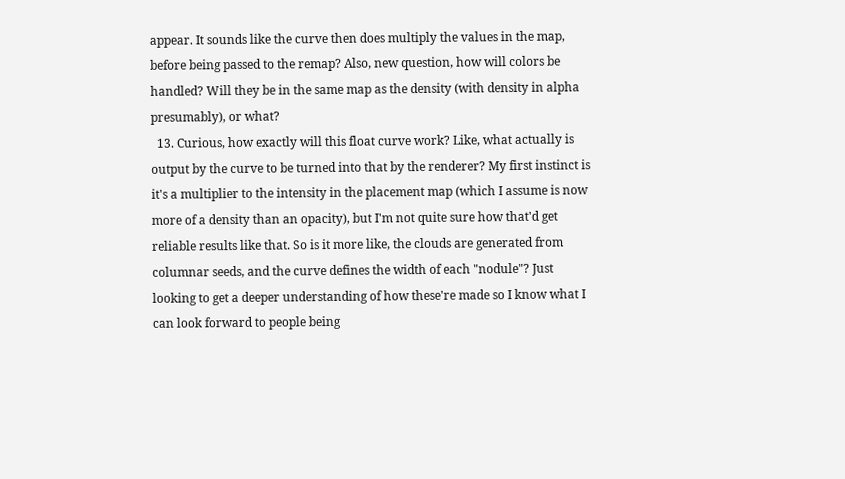appear. It sounds like the curve then does multiply the values in the map, before being passed to the remap? Also, new question, how will colors be handled? Will they be in the same map as the density (with density in alpha presumably), or what?
  13. Curious, how exactly will this float curve work? Like, what actually is output by the curve to be turned into that by the renderer? My first instinct is it's a multiplier to the intensity in the placement map (which I assume is now more of a density than an opacity), but I'm not quite sure how that'd get reliable results like that. So is it more like, the clouds are generated from columnar seeds, and the curve defines the width of each "nodule"? Just looking to get a deeper understanding of how these're made so I know what I can look forward to people being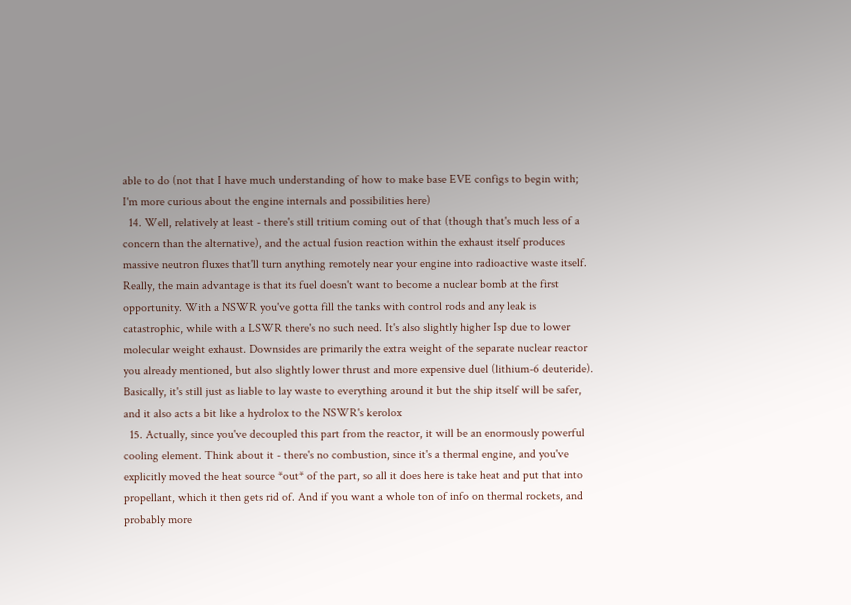able to do (not that I have much understanding of how to make base EVE configs to begin with; I'm more curious about the engine internals and possibilities here)
  14. Well, relatively at least - there's still tritium coming out of that (though that's much less of a concern than the alternative), and the actual fusion reaction within the exhaust itself produces massive neutron fluxes that'll turn anything remotely near your engine into radioactive waste itself. Really, the main advantage is that its fuel doesn't want to become a nuclear bomb at the first opportunity. With a NSWR you've gotta fill the tanks with control rods and any leak is catastrophic, while with a LSWR there's no such need. It's also slightly higher Isp due to lower molecular weight exhaust. Downsides are primarily the extra weight of the separate nuclear reactor you already mentioned, but also slightly lower thrust and more expensive duel (lithium-6 deuteride). Basically, it's still just as liable to lay waste to everything around it but the ship itself will be safer, and it also acts a bit like a hydrolox to the NSWR's kerolox
  15. Actually, since you've decoupled this part from the reactor, it will be an enormously powerful cooling element. Think about it - there's no combustion, since it's a thermal engine, and you've explicitly moved the heat source *out* of the part, so all it does here is take heat and put that into propellant, which it then gets rid of. And if you want a whole ton of info on thermal rockets, and probably more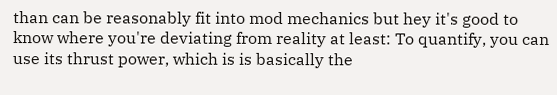than can be reasonably fit into mod mechanics but hey it's good to know where you're deviating from reality at least: To quantify, you can use its thrust power, which is is basically the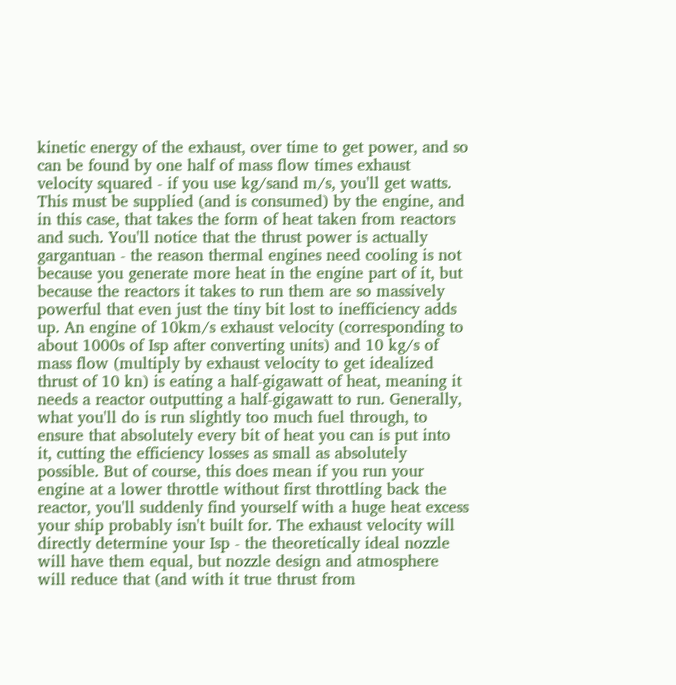kinetic energy of the exhaust, over time to get power, and so can be found by one half of mass flow times exhaust velocity squared - if you use kg/sand m/s, you'll get watts. This must be supplied (and is consumed) by the engine, and in this case, that takes the form of heat taken from reactors and such. You'll notice that the thrust power is actually gargantuan - the reason thermal engines need cooling is not because you generate more heat in the engine part of it, but because the reactors it takes to run them are so massively powerful that even just the tiny bit lost to inefficiency adds up. An engine of 10km/s exhaust velocity (corresponding to about 1000s of Isp after converting units) and 10 kg/s of mass flow (multiply by exhaust velocity to get idealized thrust of 10 kn) is eating a half-gigawatt of heat, meaning it needs a reactor outputting a half-gigawatt to run. Generally, what you'll do is run slightly too much fuel through, to ensure that absolutely every bit of heat you can is put into it, cutting the efficiency losses as small as absolutely possible. But of course, this does mean if you run your engine at a lower throttle without first throttling back the reactor, you'll suddenly find yourself with a huge heat excess your ship probably isn't built for. The exhaust velocity will directly determine your Isp - the theoretically ideal nozzle will have them equal, but nozzle design and atmosphere will reduce that (and with it true thrust from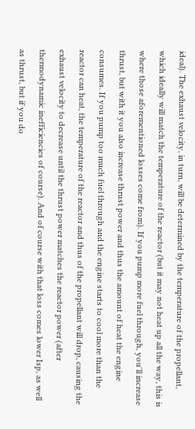ideal). The exhaust velocity, in turn, will be determined by the temperature of the propellant, which ideally will match the temperature of the reactor (but it may not heat up all the way, this is where those aforementioned losses come from). If you pump more fuel through, you'll increase thrust, but with it you also increase thrust power and thus the amount of heat the engine consumes. If you pump too much fuel through and the engine starts to cool more than the reactor can heat, the temperature of the reactor and thus of the propellant will drop, causing the exhaust velocity to decrease until the thrust power matches the reactor power (after thermodynamic inefficiencies of course). And of course with that loss comes lower Isp, as well as thrust, but if you do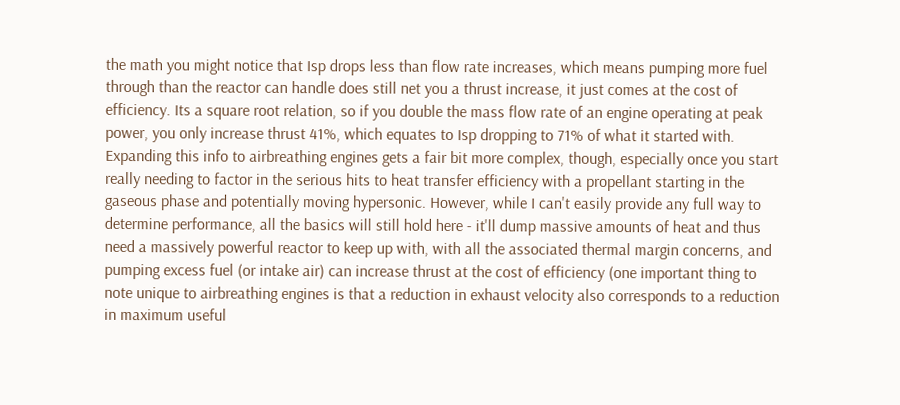the math you might notice that Isp drops less than flow rate increases, which means pumping more fuel through than the reactor can handle does still net you a thrust increase, it just comes at the cost of efficiency. Its a square root relation, so if you double the mass flow rate of an engine operating at peak power, you only increase thrust 41%, which equates to Isp dropping to 71% of what it started with. Expanding this info to airbreathing engines gets a fair bit more complex, though, especially once you start really needing to factor in the serious hits to heat transfer efficiency with a propellant starting in the gaseous phase and potentially moving hypersonic. However, while I can't easily provide any full way to determine performance, all the basics will still hold here - it'll dump massive amounts of heat and thus need a massively powerful reactor to keep up with, with all the associated thermal margin concerns, and pumping excess fuel (or intake air) can increase thrust at the cost of efficiency (one important thing to note unique to airbreathing engines is that a reduction in exhaust velocity also corresponds to a reduction in maximum useful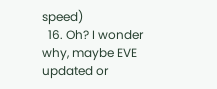speed)
  16. Oh? I wonder why, maybe EVE updated or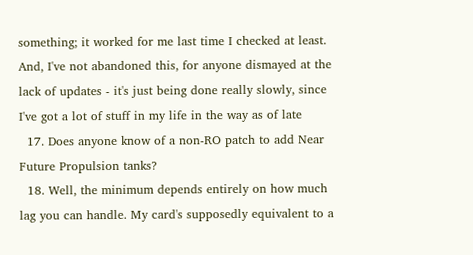something; it worked for me last time I checked at least. And, I've not abandoned this, for anyone dismayed at the lack of updates - it's just being done really slowly, since I've got a lot of stuff in my life in the way as of late
  17. Does anyone know of a non-RO patch to add Near Future Propulsion tanks?
  18. Well, the minimum depends entirely on how much lag you can handle. My card's supposedly equivalent to a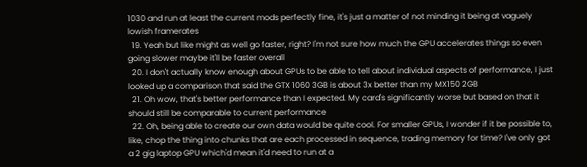1030 and run at least the current mods perfectly fine, it's just a matter of not minding it being at vaguely lowish framerates
  19. Yeah but like might as well go faster, right? I'm not sure how much the GPU accelerates things so even going slower maybe it'll be faster overall
  20. I don't actually know enough about GPUs to be able to tell about individual aspects of performance, I just looked up a comparison that said the GTX 1060 3GB is about 3x better than my MX150 2GB
  21. Oh wow, that's better performance than I expected. My card's significantly worse but based on that it should still be comparable to current performance
  22. Oh, being able to create our own data would be quite cool. For smaller GPUs, I wonder if it be possible to, like, chop the thing into chunks that are each processed in sequence, trading memory for time? I've only got a 2 gig laptop GPU which'd mean it'd need to run at a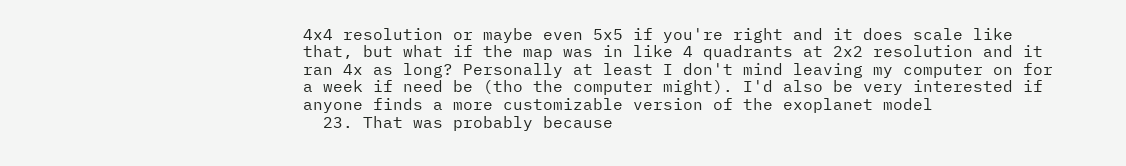4x4 resolution or maybe even 5x5 if you're right and it does scale like that, but what if the map was in like 4 quadrants at 2x2 resolution and it ran 4x as long? Personally at least I don't mind leaving my computer on for a week if need be (tho the computer might). I'd also be very interested if anyone finds a more customizable version of the exoplanet model
  23. That was probably because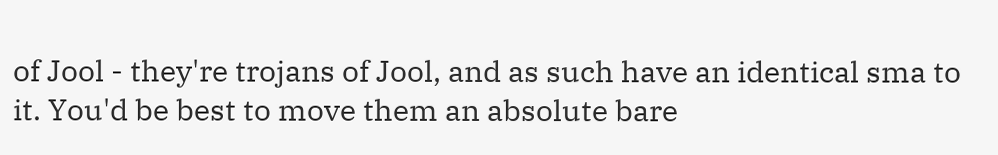of Jool - they're trojans of Jool, and as such have an identical sma to it. You'd be best to move them an absolute bare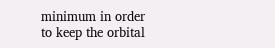minimum in order to keep the orbital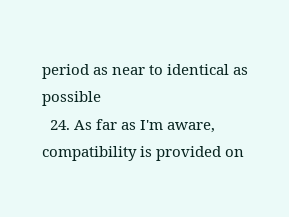period as near to identical as possible
  24. As far as I'm aware, compatibility is provided on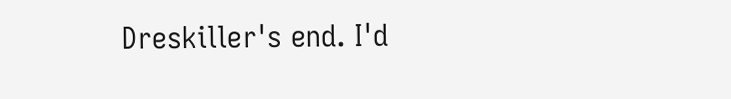Dreskiller's end. I'd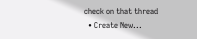check on that thread
  • Create New...